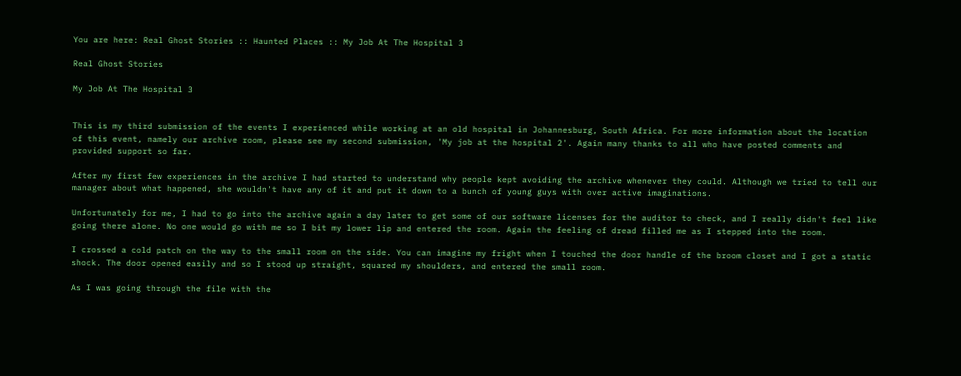You are here: Real Ghost Stories :: Haunted Places :: My Job At The Hospital 3

Real Ghost Stories

My Job At The Hospital 3


This is my third submission of the events I experienced while working at an old hospital in Johannesburg, South Africa. For more information about the location of this event, namely our archive room, please see my second submission, 'My job at the hospital 2'. Again many thanks to all who have posted comments and provided support so far.

After my first few experiences in the archive I had started to understand why people kept avoiding the archive whenever they could. Although we tried to tell our manager about what happened, she wouldn't have any of it and put it down to a bunch of young guys with over active imaginations.

Unfortunately for me, I had to go into the archive again a day later to get some of our software licenses for the auditor to check, and I really didn't feel like going there alone. No one would go with me so I bit my lower lip and entered the room. Again the feeling of dread filled me as I stepped into the room.

I crossed a cold patch on the way to the small room on the side. You can imagine my fright when I touched the door handle of the broom closet and I got a static shock. The door opened easily and so I stood up straight, squared my shoulders, and entered the small room.

As I was going through the file with the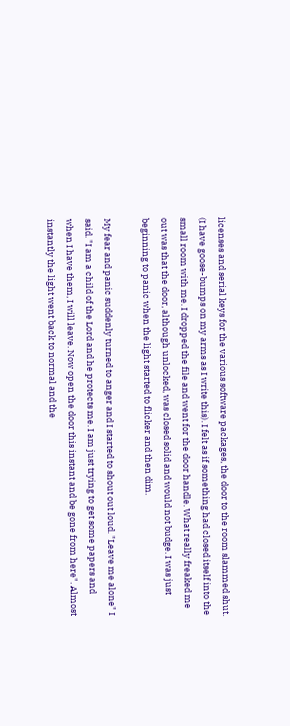licenses and serial keys for the various software packages, the door to the room slammed shut. (I have goose-bumps on my arms as I write this). I felt as if something had closed itself into the small room with me. I dropped the file and went for the door handle. What really freaked me out was that the door, although unlocked, was closed solid and would not budge. I was just beginning to panic when the light started to flicker and then dim.

My fear and panic suddenly turned to anger and I started to shout out loud. "Leave me alone" I said. "I am a child of the Lord and he protects me. I am just trying to get some papers and when I have them, I will leave. Now open the door this instant and be gone from here". Almost instantly the light went back to normal and the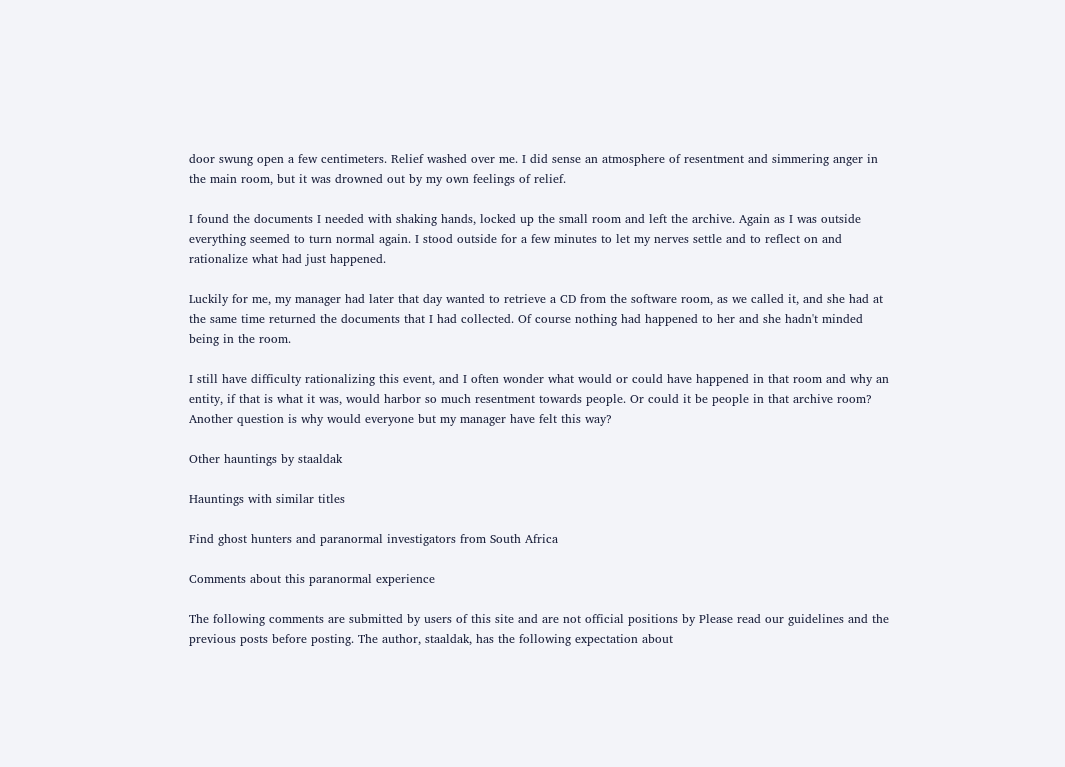door swung open a few centimeters. Relief washed over me. I did sense an atmosphere of resentment and simmering anger in the main room, but it was drowned out by my own feelings of relief.

I found the documents I needed with shaking hands, locked up the small room and left the archive. Again as I was outside everything seemed to turn normal again. I stood outside for a few minutes to let my nerves settle and to reflect on and rationalize what had just happened.

Luckily for me, my manager had later that day wanted to retrieve a CD from the software room, as we called it, and she had at the same time returned the documents that I had collected. Of course nothing had happened to her and she hadn't minded being in the room.

I still have difficulty rationalizing this event, and I often wonder what would or could have happened in that room and why an entity, if that is what it was, would harbor so much resentment towards people. Or could it be people in that archive room? Another question is why would everyone but my manager have felt this way?

Other hauntings by staaldak

Hauntings with similar titles

Find ghost hunters and paranormal investigators from South Africa

Comments about this paranormal experience

The following comments are submitted by users of this site and are not official positions by Please read our guidelines and the previous posts before posting. The author, staaldak, has the following expectation about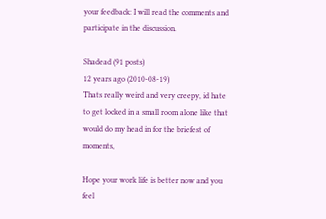your feedback: I will read the comments and participate in the discussion.

Shadead (91 posts)
12 years ago (2010-08-19)
Thats really weird and very creepy, id hate to get locked in a small room alone like that would do my head in for the briefest of moments,

Hope your work life is better now and you feel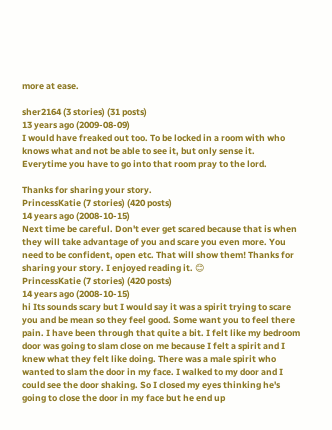more at ease.

sher2164 (3 stories) (31 posts)
13 years ago (2009-08-09)
I would have freaked out too. To be locked in a room with who knows what and not be able to see it, but only sense it. Everytime you have to go into that room pray to the lord.

Thanks for sharing your story.
PrincessKatie (7 stories) (420 posts)
14 years ago (2008-10-15)
Next time be careful. Don't ever get scared because that is when they will take advantage of you and scare you even more. You need to be confident, open etc. That will show them! Thanks for sharing your story. I enjoyed reading it. 😊
PrincessKatie (7 stories) (420 posts)
14 years ago (2008-10-15)
hi Its sounds scary but I would say it was a spirit trying to scare you and be mean so they feel good. Some want you to feel there pain. I have been through that quite a bit. I felt like my bedroom door was going to slam close on me because I felt a spirit and I knew what they felt like doing. There was a male spirit who wanted to slam the door in my face. I walked to my door and I could see the door shaking. So I closed my eyes thinking he's going to close the door in my face but he end up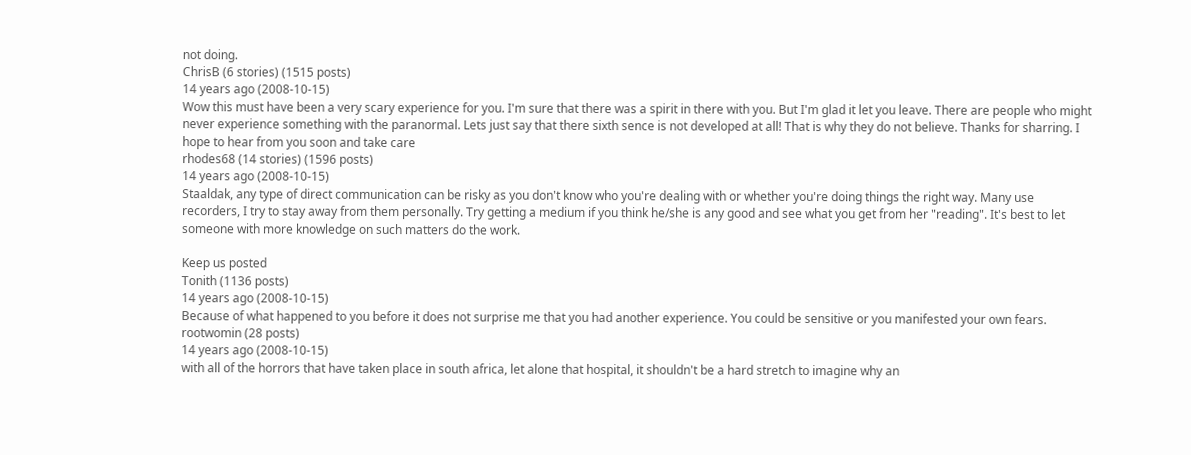not doing.
ChrisB (6 stories) (1515 posts)
14 years ago (2008-10-15)
Wow this must have been a very scary experience for you. I'm sure that there was a spirit in there with you. But I'm glad it let you leave. There are people who might never experience something with the paranormal. Lets just say that there sixth sence is not developed at all! That is why they do not believe. Thanks for sharring. I hope to hear from you soon and take care
rhodes68 (14 stories) (1596 posts)
14 years ago (2008-10-15)
Staaldak, any type of direct communication can be risky as you don't know who you're dealing with or whether you're doing things the right way. Many use recorders, I try to stay away from them personally. Try getting a medium if you think he/she is any good and see what you get from her "reading". It's best to let someone with more knowledge on such matters do the work.

Keep us posted
Tonith (1136 posts)
14 years ago (2008-10-15)
Because of what happened to you before it does not surprise me that you had another experience. You could be sensitive or you manifested your own fears.
rootwomin (28 posts)
14 years ago (2008-10-15)
with all of the horrors that have taken place in south africa, let alone that hospital, it shouldn't be a hard stretch to imagine why an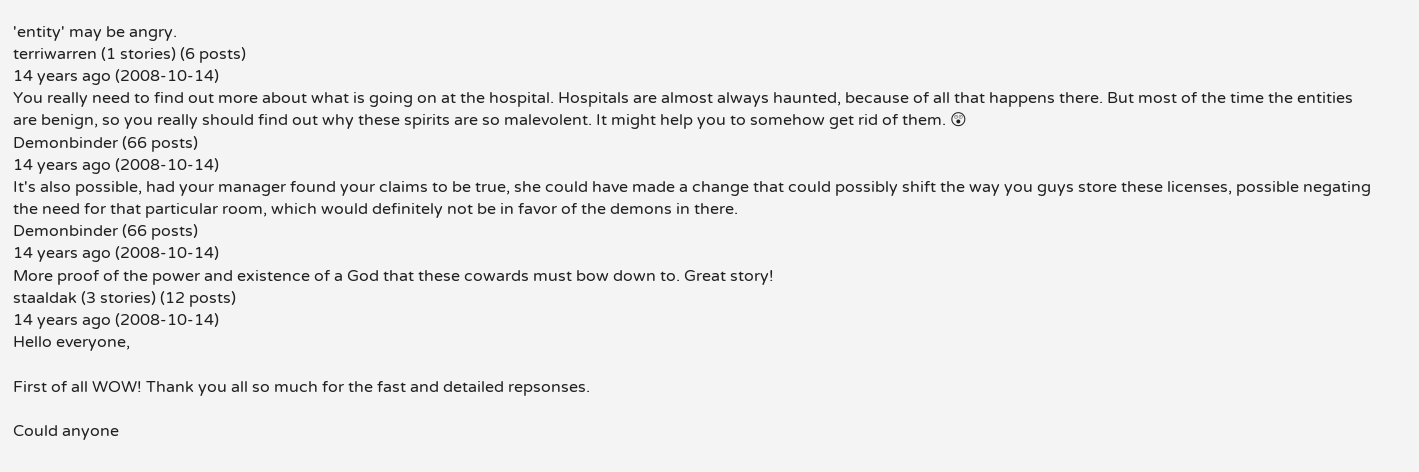'entity' may be angry.
terriwarren (1 stories) (6 posts)
14 years ago (2008-10-14)
You really need to find out more about what is going on at the hospital. Hospitals are almost always haunted, because of all that happens there. But most of the time the entities are benign, so you really should find out why these spirits are so malevolent. It might help you to somehow get rid of them. 😲
Demonbinder (66 posts)
14 years ago (2008-10-14)
It's also possible, had your manager found your claims to be true, she could have made a change that could possibly shift the way you guys store these licenses, possible negating the need for that particular room, which would definitely not be in favor of the demons in there.
Demonbinder (66 posts)
14 years ago (2008-10-14)
More proof of the power and existence of a God that these cowards must bow down to. Great story!
staaldak (3 stories) (12 posts)
14 years ago (2008-10-14)
Hello everyone,

First of all WOW! Thank you all so much for the fast and detailed repsonses.

Could anyone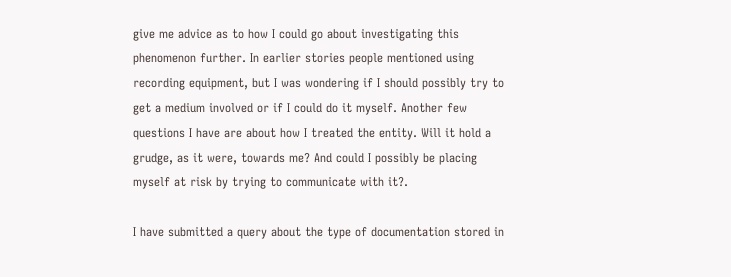give me advice as to how I could go about investigating this phenomenon further. In earlier stories people mentioned using recording equipment, but I was wondering if I should possibly try to get a medium involved or if I could do it myself. Another few questions I have are about how I treated the entity. Will it hold a grudge, as it were, towards me? And could I possibly be placing myself at risk by trying to communicate with it?.

I have submitted a query about the type of documentation stored in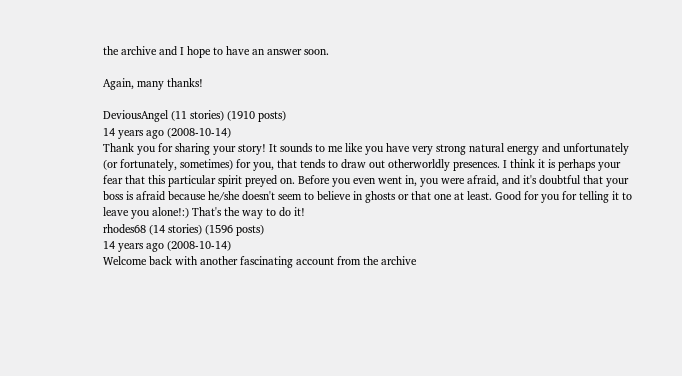the archive and I hope to have an answer soon.

Again, many thanks!

DeviousAngel (11 stories) (1910 posts)
14 years ago (2008-10-14)
Thank you for sharing your story! It sounds to me like you have very strong natural energy and unfortunately (or fortunately, sometimes) for you, that tends to draw out otherworldly presences. I think it is perhaps your fear that this particular spirit preyed on. Before you even went in, you were afraid, and it's doubtful that your boss is afraid because he/she doesn't seem to believe in ghosts or that one at least. Good for you for telling it to leave you alone!:) That's the way to do it!
rhodes68 (14 stories) (1596 posts)
14 years ago (2008-10-14)
Welcome back with another fascinating account from the archive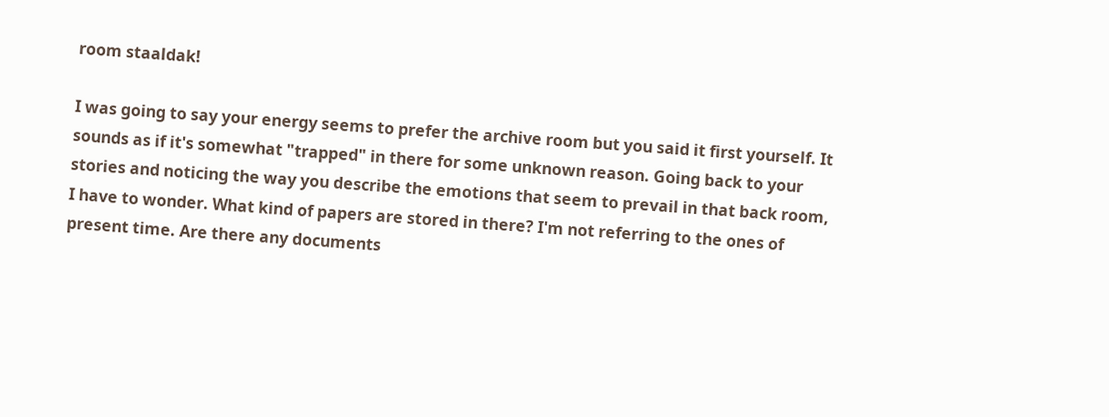room staaldak!

I was going to say your energy seems to prefer the archive room but you said it first yourself. It sounds as if it's somewhat "trapped" in there for some unknown reason. Going back to your stories and noticing the way you describe the emotions that seem to prevail in that back room, I have to wonder. What kind of papers are stored in there? I'm not referring to the ones of present time. Are there any documents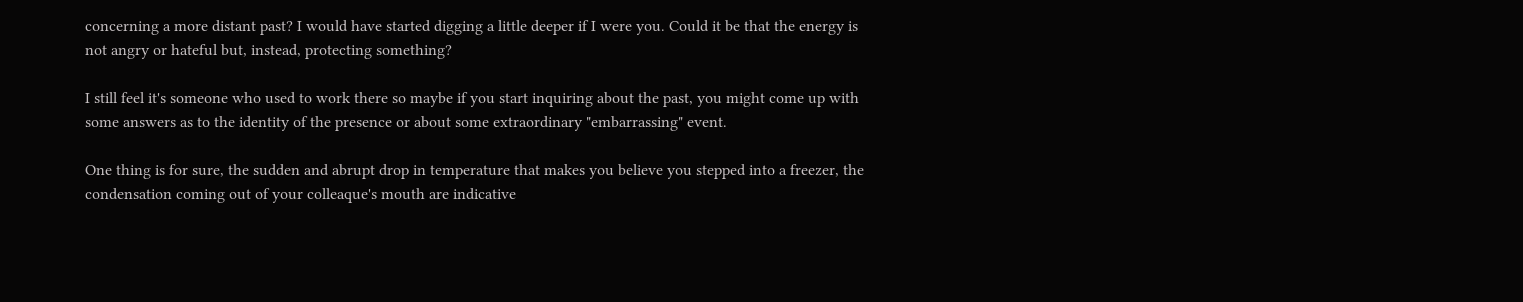concerning a more distant past? I would have started digging a little deeper if I were you. Could it be that the energy is not angry or hateful but, instead, protecting something?

I still feel it's someone who used to work there so maybe if you start inquiring about the past, you might come up with some answers as to the identity of the presence or about some extraordinary "embarrassing" event.

One thing is for sure, the sudden and abrupt drop in temperature that makes you believe you stepped into a freezer, the condensation coming out of your colleaque's mouth are indicative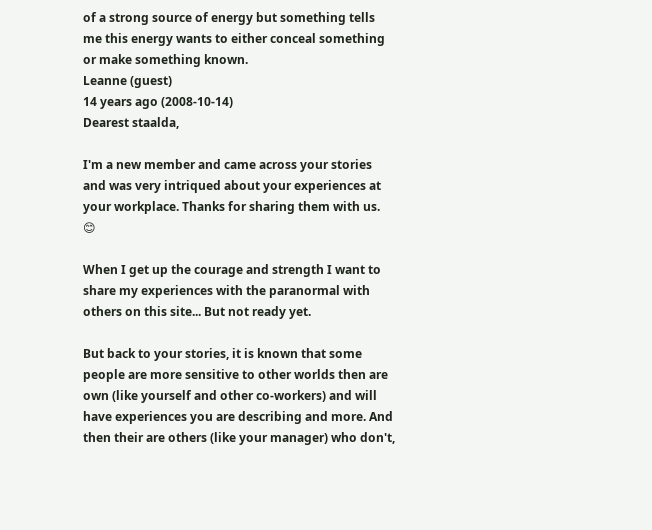of a strong source of energy but something tells me this energy wants to either conceal something or make something known.
Leanne (guest)
14 years ago (2008-10-14)
Dearest staalda,

I'm a new member and came across your stories and was very intriqued about your experiences at your workplace. Thanks for sharing them with us. 😊

When I get up the courage and strength I want to share my experiences with the paranormal with others on this site... But not ready yet.

But back to your stories, it is known that some people are more sensitive to other worlds then are own (like yourself and other co-workers) and will have experiences you are describing and more. And then their are others (like your manager) who don't,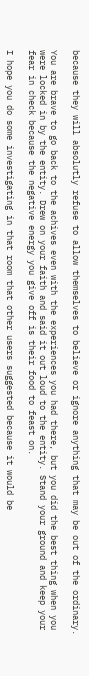because they will absolutly refuse to allow themselves to believe or ignore anything that may be out of the ordinary.

You are brave to go back to the achives even with the experiences you had there, but you did the best thing when you were locked in by the entity. Drew on your faith and said it out loud to the entity. Stand your ground and keep your fear in check because the negative energy you give off is their food to feast on.

I hope you do some investigating in that room that other users suggested because it would be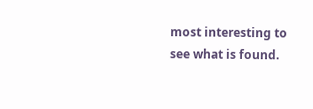most interesting to see what is found.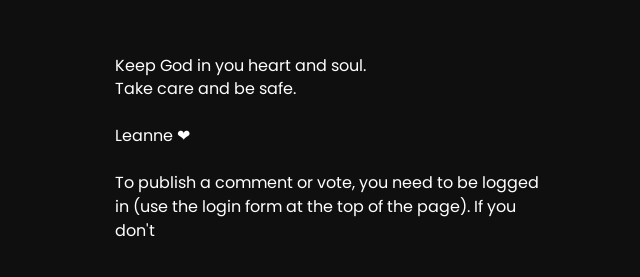Keep God in you heart and soul.
Take care and be safe.

Leanne ❤

To publish a comment or vote, you need to be logged in (use the login form at the top of the page). If you don't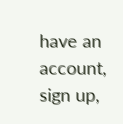have an account, sign up,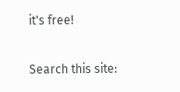it's free!

Search this site: